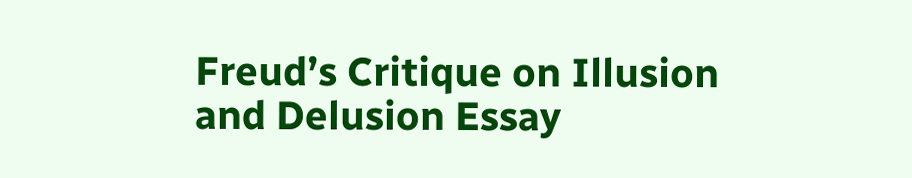Freud’s Critique on Illusion and Delusion Essay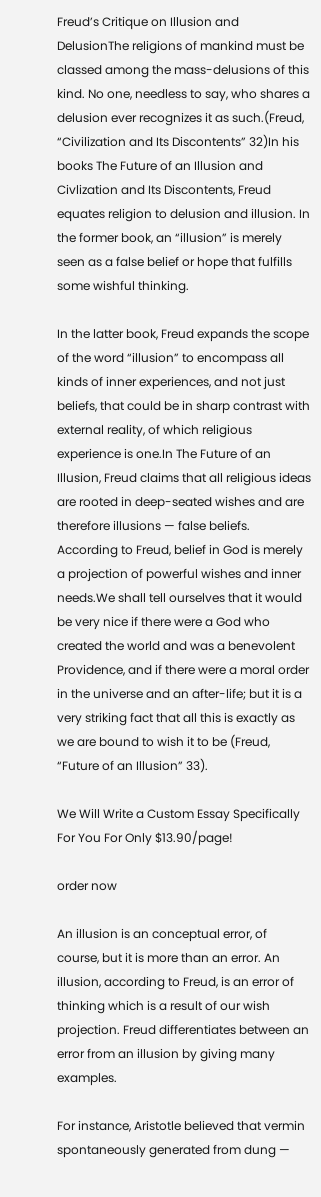Freud’s Critique on Illusion and DelusionThe religions of mankind must be classed among the mass-delusions of this kind. No one, needless to say, who shares a delusion ever recognizes it as such.(Freud, “Civilization and Its Discontents” 32)In his books The Future of an Illusion and Civlization and Its Discontents, Freud equates religion to delusion and illusion. In the former book, an “illusion” is merely seen as a false belief or hope that fulfills some wishful thinking.

In the latter book, Freud expands the scope of the word “illusion” to encompass all kinds of inner experiences, and not just beliefs, that could be in sharp contrast with external reality, of which religious experience is one.In The Future of an Illusion, Freud claims that all religious ideas are rooted in deep-seated wishes and are therefore illusions — false beliefs. According to Freud, belief in God is merely a projection of powerful wishes and inner needs.We shall tell ourselves that it would be very nice if there were a God who created the world and was a benevolent Providence, and if there were a moral order in the universe and an after-life; but it is a very striking fact that all this is exactly as we are bound to wish it to be (Freud, “Future of an Illusion” 33).

We Will Write a Custom Essay Specifically
For You For Only $13.90/page!

order now

An illusion is an conceptual error, of course, but it is more than an error. An illusion, according to Freud, is an error of thinking which is a result of our wish projection. Freud differentiates between an error from an illusion by giving many examples.

For instance, Aristotle believed that vermin spontaneously generated from dung —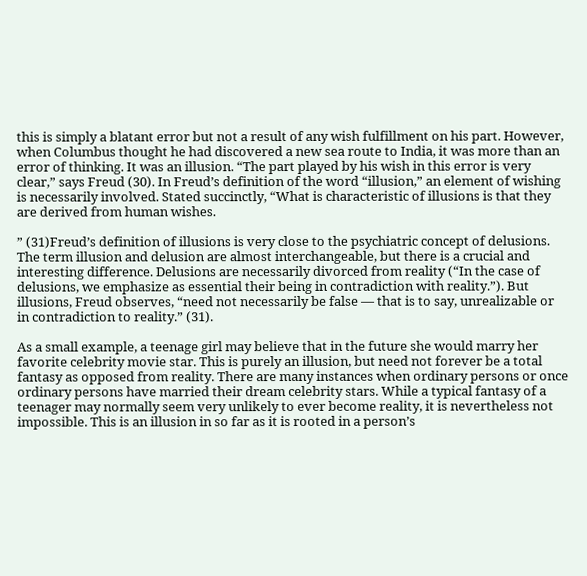this is simply a blatant error but not a result of any wish fulfillment on his part. However, when Columbus thought he had discovered a new sea route to India, it was more than an error of thinking. It was an illusion. “The part played by his wish in this error is very clear,” says Freud (30). In Freud’s definition of the word “illusion,” an element of wishing is necessarily involved. Stated succinctly, “What is characteristic of illusions is that they are derived from human wishes.

” (31)Freud’s definition of illusions is very close to the psychiatric concept of delusions. The term illusion and delusion are almost interchangeable, but there is a crucial and interesting difference. Delusions are necessarily divorced from reality (“In the case of delusions, we emphasize as essential their being in contradiction with reality.”). But illusions, Freud observes, “need not necessarily be false — that is to say, unrealizable or in contradiction to reality.” (31).

As a small example, a teenage girl may believe that in the future she would marry her favorite celebrity movie star. This is purely an illusion, but need not forever be a total fantasy as opposed from reality. There are many instances when ordinary persons or once ordinary persons have married their dream celebrity stars. While a typical fantasy of a teenager may normally seem very unlikely to ever become reality, it is nevertheless not impossible. This is an illusion in so far as it is rooted in a person’s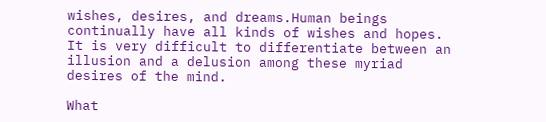wishes, desires, and dreams.Human beings continually have all kinds of wishes and hopes. It is very difficult to differentiate between an illusion and a delusion among these myriad desires of the mind.

What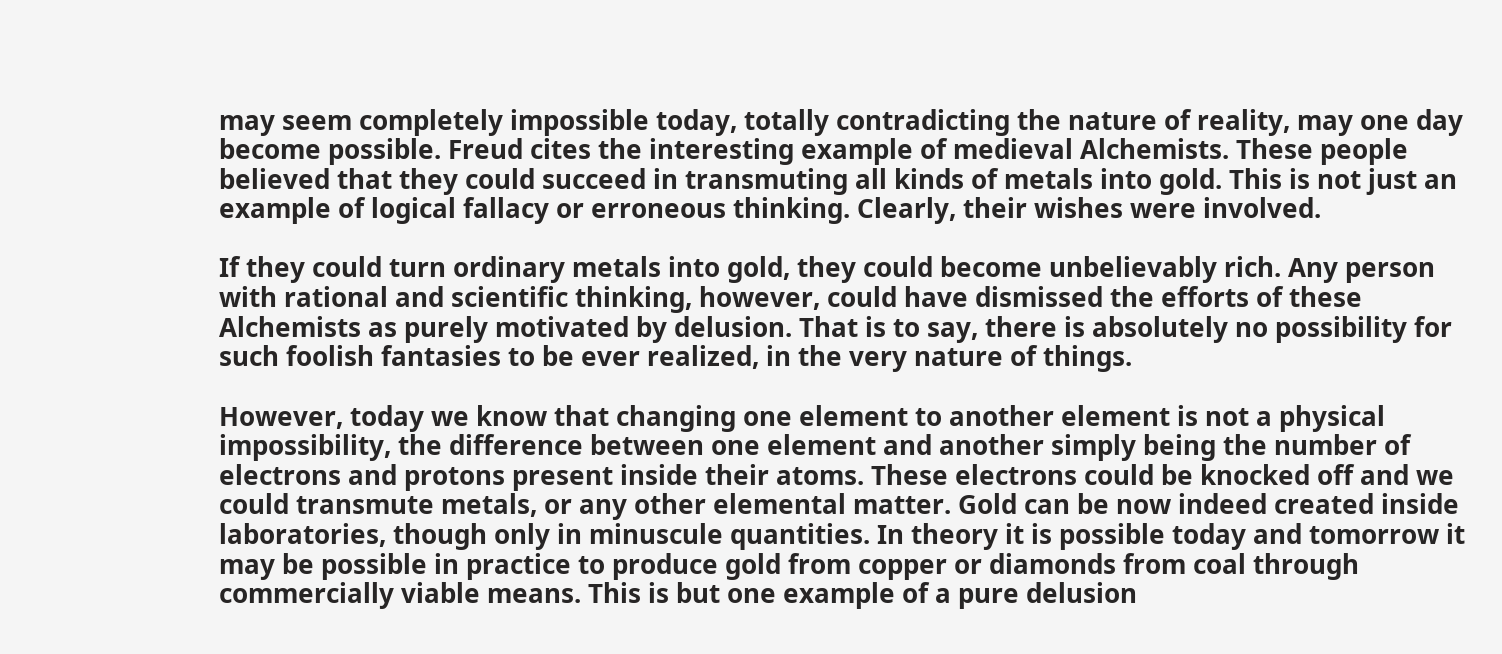may seem completely impossible today, totally contradicting the nature of reality, may one day become possible. Freud cites the interesting example of medieval Alchemists. These people believed that they could succeed in transmuting all kinds of metals into gold. This is not just an example of logical fallacy or erroneous thinking. Clearly, their wishes were involved.

If they could turn ordinary metals into gold, they could become unbelievably rich. Any person with rational and scientific thinking, however, could have dismissed the efforts of these Alchemists as purely motivated by delusion. That is to say, there is absolutely no possibility for such foolish fantasies to be ever realized, in the very nature of things.

However, today we know that changing one element to another element is not a physical impossibility, the difference between one element and another simply being the number of electrons and protons present inside their atoms. These electrons could be knocked off and we could transmute metals, or any other elemental matter. Gold can be now indeed created inside laboratories, though only in minuscule quantities. In theory it is possible today and tomorrow it may be possible in practice to produce gold from copper or diamonds from coal through commercially viable means. This is but one example of a pure delusion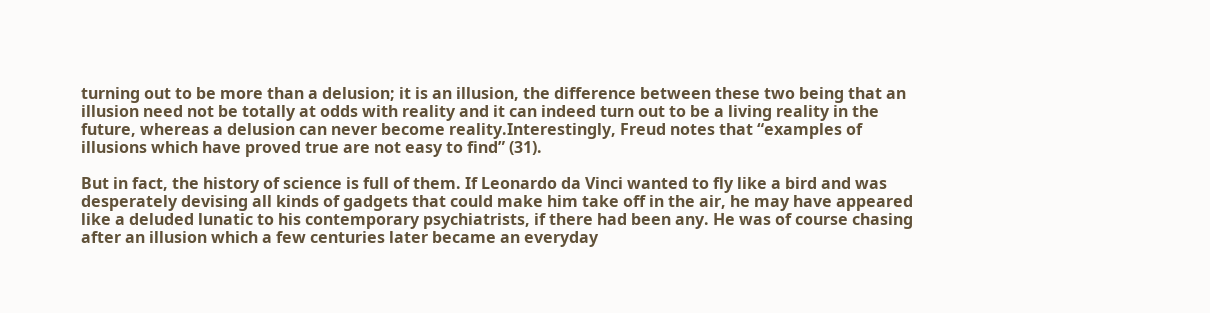turning out to be more than a delusion; it is an illusion, the difference between these two being that an illusion need not be totally at odds with reality and it can indeed turn out to be a living reality in the future, whereas a delusion can never become reality.Interestingly, Freud notes that “examples of illusions which have proved true are not easy to find” (31).

But in fact, the history of science is full of them. If Leonardo da Vinci wanted to fly like a bird and was desperately devising all kinds of gadgets that could make him take off in the air, he may have appeared like a deluded lunatic to his contemporary psychiatrists, if there had been any. He was of course chasing after an illusion which a few centuries later became an everyday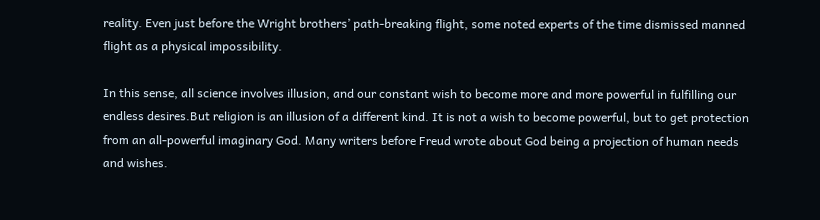reality. Even just before the Wright brothers’ path-breaking flight, some noted experts of the time dismissed manned flight as a physical impossibility.

In this sense, all science involves illusion, and our constant wish to become more and more powerful in fulfilling our endless desires.But religion is an illusion of a different kind. It is not a wish to become powerful, but to get protection from an all-powerful imaginary God. Many writers before Freud wrote about God being a projection of human needs and wishes.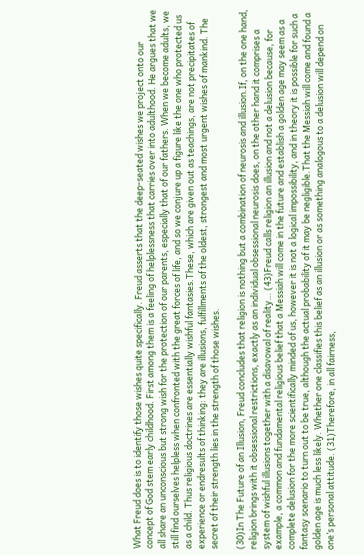What Freud does is to identify those wishes quite specifically. Freud asserts that the deep-seated wishes we project onto our concept of God stem early childhood. First among them is a feeling of helplessness that carries over into adulthood. He argues that we all share an unconscious but strong wish for the protection of our parents, especially that of our fathers. When we become adults, we still find ourselves helpless when confronted with the great forces of life, and so we conjure up a figure like the one who protected us as a child. Thus religious doctrines are essentially wishful fantasies.These, which are given out as teachings, are not precipitates of experience or endresults of thinking: they are illusions, fulfillments of the oldest, strongest and most urgent wishes of mankind. The secret of their strength lies in the strength of those wishes.

(30)In The Future of an Illusion, Freud concludes that religion is nothing but a combination of neurosis and illusion.If, on the one hand, religion brings with it obsessional restrictions, exactly as an individual obsessional neurosis does, on the other hand it comprises a system of wishful illusions together with a disavowal of reality… (43)Freud calls religion an illusion and not a delusion because, for example, a common and fundamental religious belief that a Messiah will come in the future and establish a golden age may seem as a complete delusion for the more scientifically minded of us, however it is not a logical impossibility, and in theory it is possible for such a fantasy scenario to turn out to be true, although the actual probability of it may be negligible.That the Messiah will come and found a golden age is much less likely. Whether one classifies this belief as an illusion or as something analogous to a delusion will depend on one’s personal attitude. (31)Therefore, in all fairness,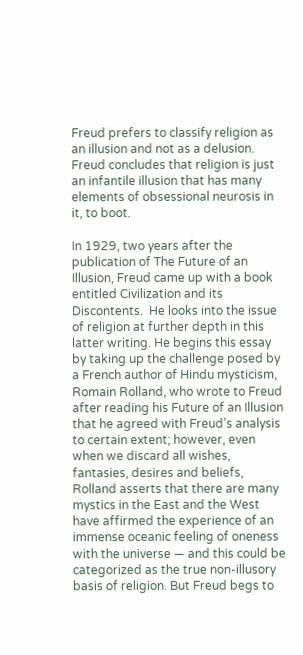Freud prefers to classify religion as an illusion and not as a delusion. Freud concludes that religion is just an infantile illusion that has many elements of obsessional neurosis in it, to boot.

In 1929, two years after the publication of The Future of an Illusion, Freud came up with a book entitled Civilization and its Discontents.  He looks into the issue of religion at further depth in this latter writing. He begins this essay by taking up the challenge posed by a French author of Hindu mysticism, Romain Rolland, who wrote to Freud after reading his Future of an Illusion that he agreed with Freud’s analysis to certain extent; however, even when we discard all wishes, fantasies, desires and beliefs, Rolland asserts that there are many mystics in the East and the West have affirmed the experience of an immense oceanic feeling of oneness with the universe — and this could be categorized as the true non-illusory basis of religion. But Freud begs to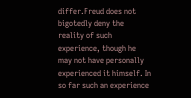differ.Freud does not bigotedly deny the reality of such experience, though he may not have personally experienced it himself. In so far such an experience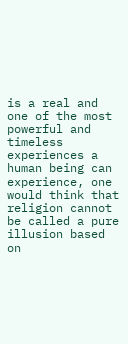is a real and one of the most powerful and timeless experiences a human being can experience, one would think that religion cannot be called a pure illusion based on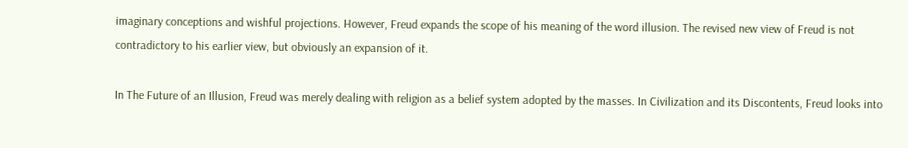imaginary conceptions and wishful projections. However, Freud expands the scope of his meaning of the word illusion. The revised new view of Freud is not contradictory to his earlier view, but obviously an expansion of it.

In The Future of an Illusion, Freud was merely dealing with religion as a belief system adopted by the masses. In Civilization and its Discontents, Freud looks into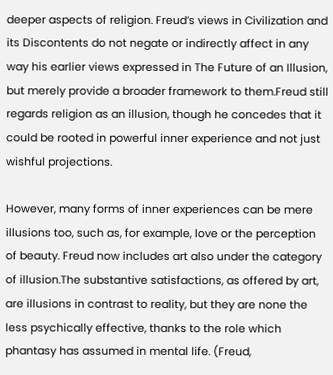deeper aspects of religion. Freud’s views in Civilization and its Discontents do not negate or indirectly affect in any way his earlier views expressed in The Future of an Illusion, but merely provide a broader framework to them.Freud still regards religion as an illusion, though he concedes that it could be rooted in powerful inner experience and not just wishful projections.

However, many forms of inner experiences can be mere illusions too, such as, for example, love or the perception of beauty. Freud now includes art also under the category of illusion.The substantive satisfactions, as offered by art, are illusions in contrast to reality, but they are none the less psychically effective, thanks to the role which phantasy has assumed in mental life. (Freud,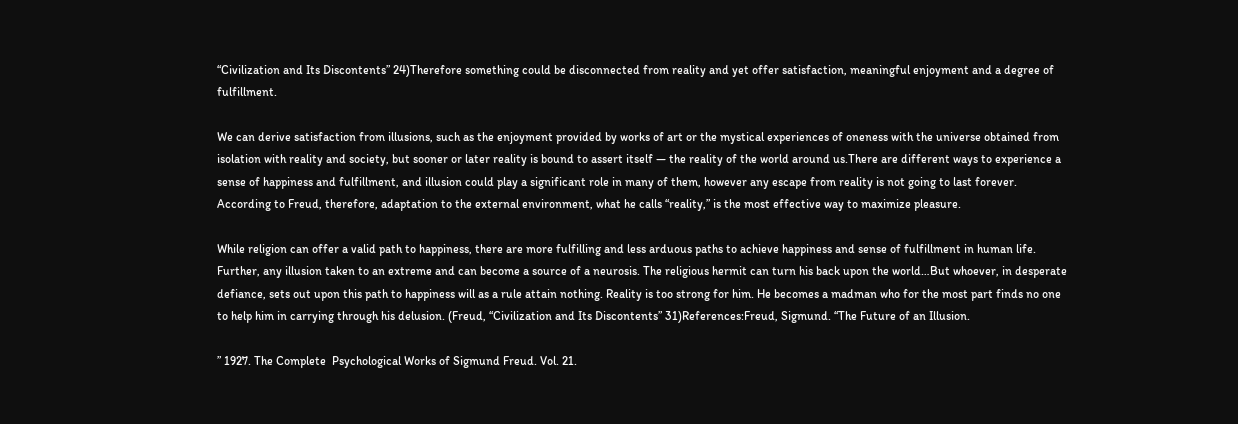“Civilization and Its Discontents” 24)Therefore something could be disconnected from reality and yet offer satisfaction, meaningful enjoyment and a degree of fulfillment.

We can derive satisfaction from illusions, such as the enjoyment provided by works of art or the mystical experiences of oneness with the universe obtained from isolation with reality and society, but sooner or later reality is bound to assert itself — the reality of the world around us.There are different ways to experience a sense of happiness and fulfillment, and illusion could play a significant role in many of them, however any escape from reality is not going to last forever. According to Freud, therefore, adaptation to the external environment, what he calls “reality,” is the most effective way to maximize pleasure.

While religion can offer a valid path to happiness, there are more fulfilling and less arduous paths to achieve happiness and sense of fulfillment in human life. Further, any illusion taken to an extreme and can become a source of a neurosis. The religious hermit can turn his back upon the world…But whoever, in desperate defiance, sets out upon this path to happiness will as a rule attain nothing. Reality is too strong for him. He becomes a madman who for the most part finds no one to help him in carrying through his delusion. (Freud, “Civilization and Its Discontents” 31)References:Freud, Sigmund. “The Future of an Illusion.

” 1927. The Complete  Psychological Works of Sigmund Freud. Vol. 21.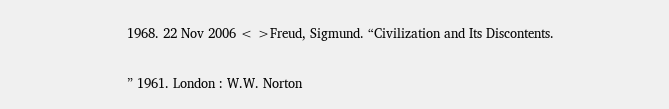1968. 22 Nov 2006 < >Freud, Sigmund. “Civilization and Its Discontents.

” 1961. London : W.W. Norton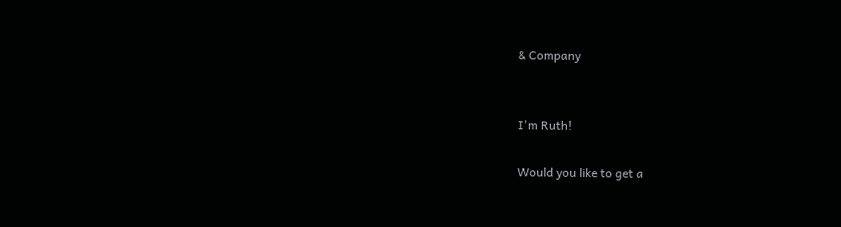& Company


I'm Ruth!

Would you like to get a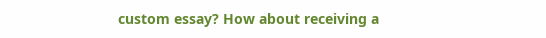custom essay? How about receiving a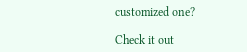customized one?

Check it out